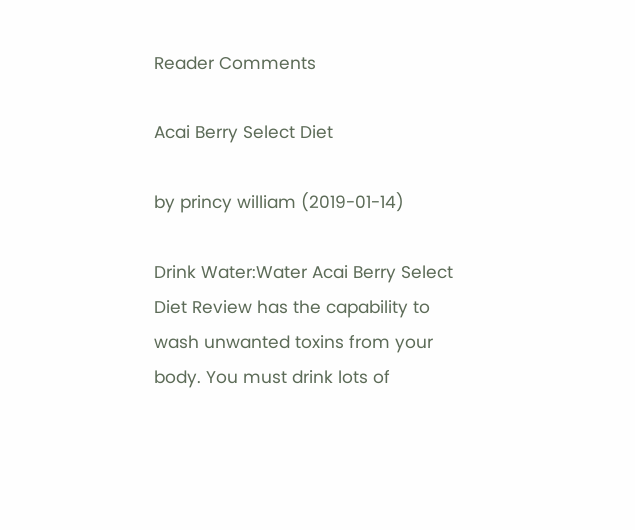Reader Comments

Acai Berry Select Diet

by princy william (2019-01-14)

Drink Water:Water Acai Berry Select Diet Review has the capability to wash unwanted toxins from your body. You must drink lots of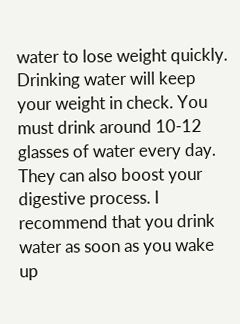water to lose weight quickly. Drinking water will keep your weight in check. You must drink around 10-12 glasses of water every day. They can also boost your digestive process. I recommend that you drink water as soon as you wake up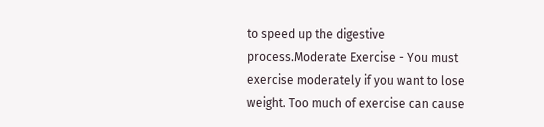to speed up the digestive process.Moderate Exercise - You must exercise moderately if you want to lose weight. Too much of exercise can cause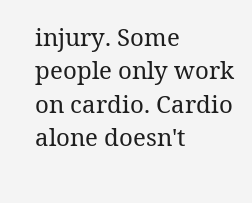injury. Some people only work on cardio. Cardio alone doesn't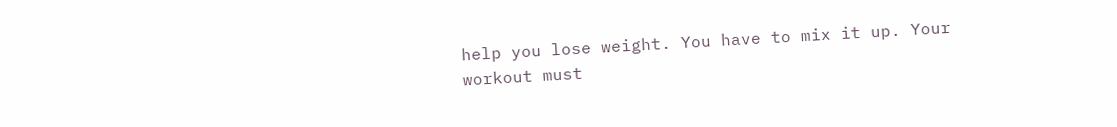help you lose weight. You have to mix it up. Your workout must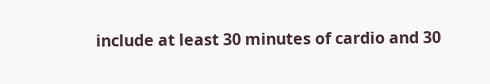include at least 30 minutes of cardio and 30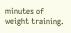minutes of weight training.